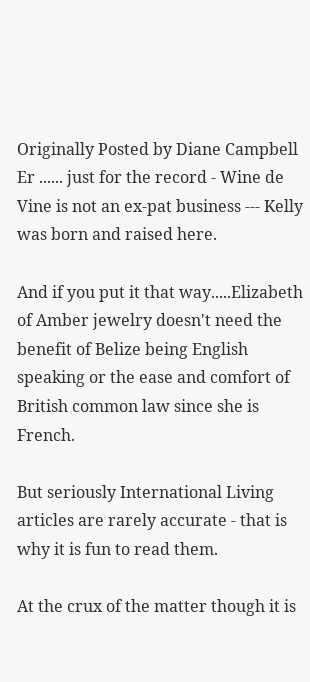Originally Posted by Diane Campbell
Er ...... just for the record - Wine de Vine is not an ex-pat business --- Kelly was born and raised here.

And if you put it that way.....Elizabeth of Amber jewelry doesn't need the benefit of Belize being English speaking or the ease and comfort of British common law since she is French.

But seriously International Living articles are rarely accurate - that is why it is fun to read them.

At the crux of the matter though it is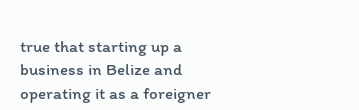true that starting up a business in Belize and operating it as a foreigner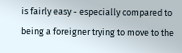is fairly easy - especially compared to being a foreigner trying to move to the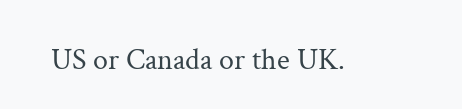US or Canada or the UK.